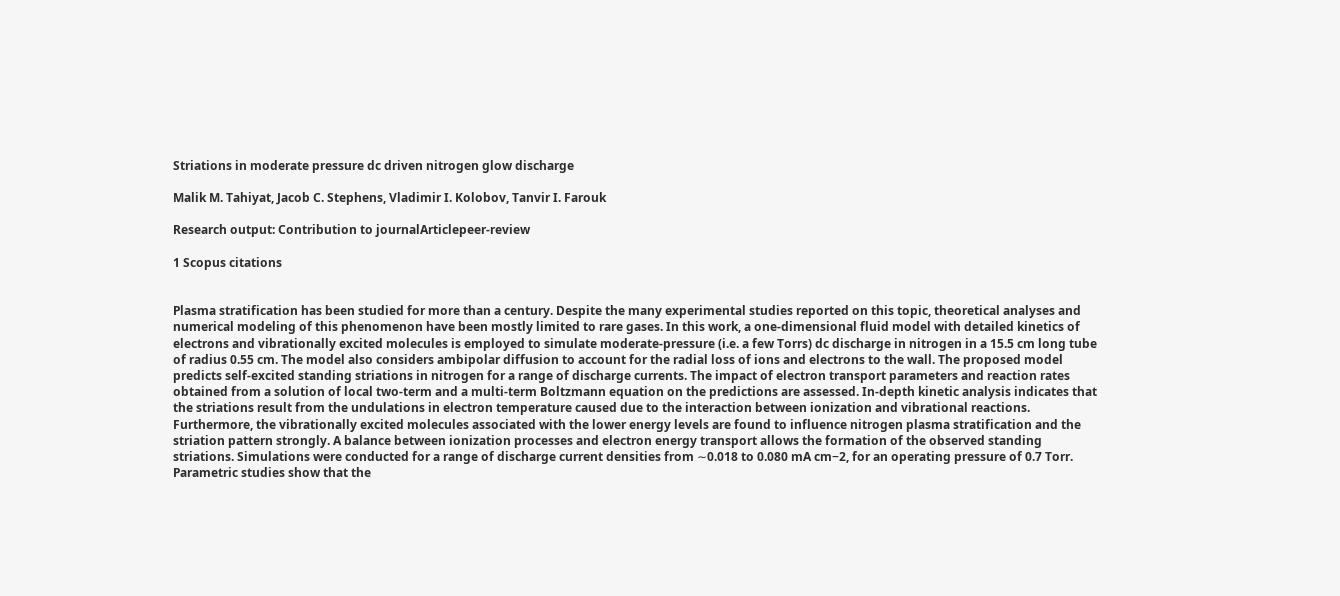Striations in moderate pressure dc driven nitrogen glow discharge

Malik M. Tahiyat, Jacob C. Stephens, Vladimir I. Kolobov, Tanvir I. Farouk

Research output: Contribution to journalArticlepeer-review

1 Scopus citations


Plasma stratification has been studied for more than a century. Despite the many experimental studies reported on this topic, theoretical analyses and numerical modeling of this phenomenon have been mostly limited to rare gases. In this work, a one-dimensional fluid model with detailed kinetics of electrons and vibrationally excited molecules is employed to simulate moderate-pressure (i.e. a few Torrs) dc discharge in nitrogen in a 15.5 cm long tube of radius 0.55 cm. The model also considers ambipolar diffusion to account for the radial loss of ions and electrons to the wall. The proposed model predicts self-excited standing striations in nitrogen for a range of discharge currents. The impact of electron transport parameters and reaction rates obtained from a solution of local two-term and a multi-term Boltzmann equation on the predictions are assessed. In-depth kinetic analysis indicates that the striations result from the undulations in electron temperature caused due to the interaction between ionization and vibrational reactions. Furthermore, the vibrationally excited molecules associated with the lower energy levels are found to influence nitrogen plasma stratification and the striation pattern strongly. A balance between ionization processes and electron energy transport allows the formation of the observed standing striations. Simulations were conducted for a range of discharge current densities from ∼0.018 to 0.080 mA cm−2, for an operating pressure of 0.7 Torr. Parametric studies show that the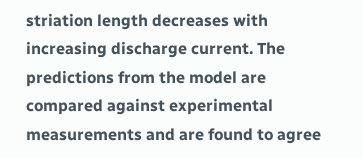striation length decreases with increasing discharge current. The predictions from the model are compared against experimental measurements and are found to agree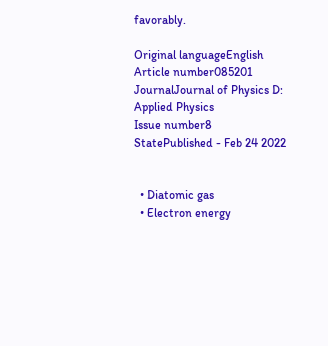favorably.

Original languageEnglish
Article number085201
JournalJournal of Physics D: Applied Physics
Issue number8
StatePublished - Feb 24 2022


  • Diatomic gas
  • Electron energy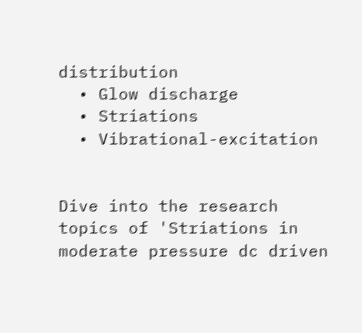distribution
  • Glow discharge
  • Striations
  • Vibrational-excitation


Dive into the research topics of 'Striations in moderate pressure dc driven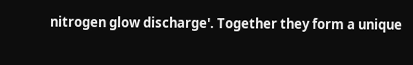nitrogen glow discharge'. Together they form a unique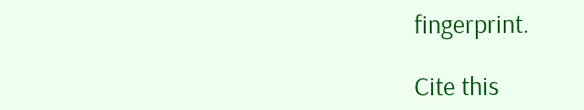fingerprint.

Cite this